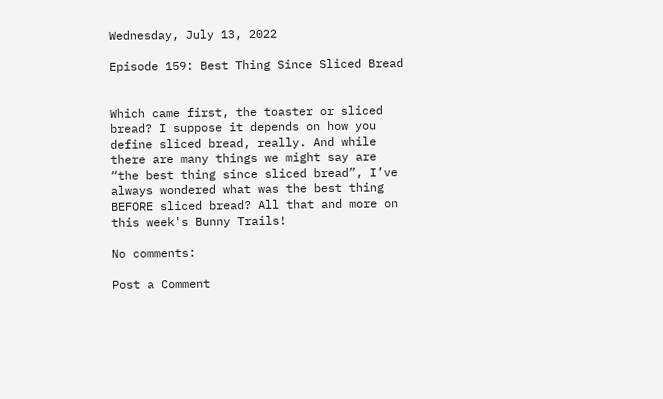Wednesday, July 13, 2022

Episode 159: Best Thing Since Sliced Bread


Which came first, the toaster or sliced bread? I suppose it depends on how you define sliced bread, really. And while there are many things we might say are “the best thing since sliced bread”, I’ve always wondered what was the best thing BEFORE sliced bread? All that and more on this week's Bunny Trails!

No comments:

Post a Comment